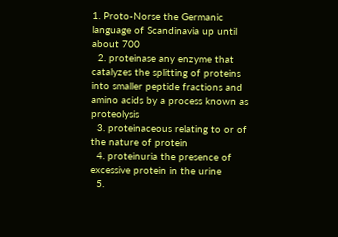1. Proto-Norse the Germanic language of Scandinavia up until about 700
  2. proteinase any enzyme that catalyzes the splitting of proteins into smaller peptide fractions and amino acids by a process known as proteolysis
  3. proteinaceous relating to or of the nature of protein
  4. proteinuria the presence of excessive protein in the urine
  5.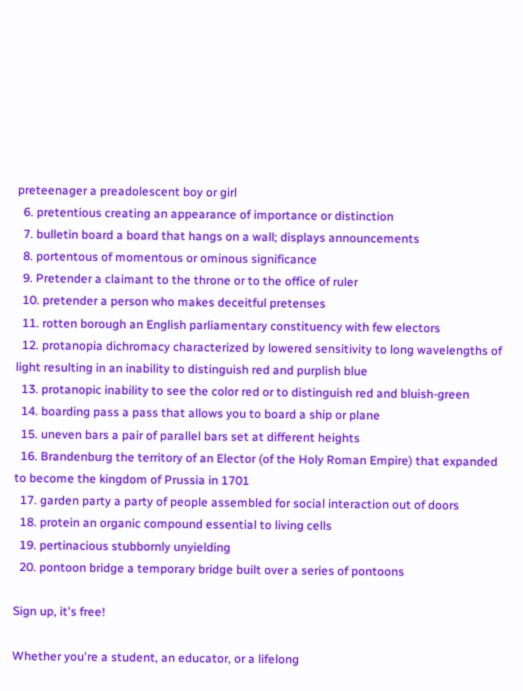preteenager a preadolescent boy or girl
  6. pretentious creating an appearance of importance or distinction
  7. bulletin board a board that hangs on a wall; displays announcements
  8. portentous of momentous or ominous significance
  9. Pretender a claimant to the throne or to the office of ruler
  10. pretender a person who makes deceitful pretenses
  11. rotten borough an English parliamentary constituency with few electors
  12. protanopia dichromacy characterized by lowered sensitivity to long wavelengths of light resulting in an inability to distinguish red and purplish blue
  13. protanopic inability to see the color red or to distinguish red and bluish-green
  14. boarding pass a pass that allows you to board a ship or plane
  15. uneven bars a pair of parallel bars set at different heights
  16. Brandenburg the territory of an Elector (of the Holy Roman Empire) that expanded to become the kingdom of Prussia in 1701
  17. garden party a party of people assembled for social interaction out of doors
  18. protein an organic compound essential to living cells
  19. pertinacious stubbornly unyielding
  20. pontoon bridge a temporary bridge built over a series of pontoons

Sign up, it's free!

Whether you're a student, an educator, or a lifelong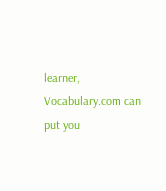learner, Vocabulary.com can put you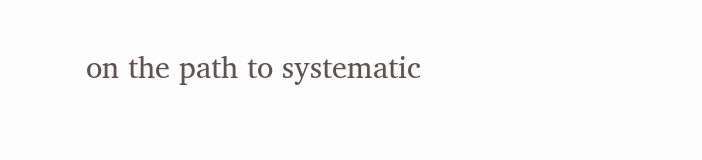on the path to systematic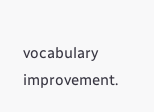vocabulary improvement.